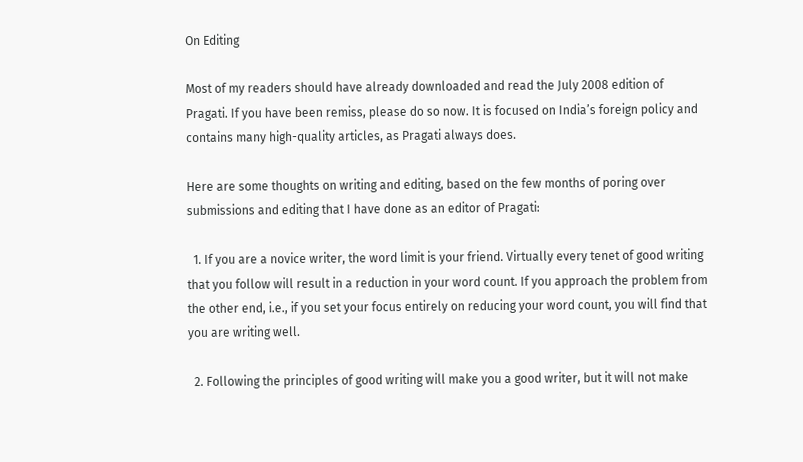On Editing

Most of my readers should have already downloaded and read the July 2008 edition of Pragati. If you have been remiss, please do so now. It is focused on India’s foreign policy and contains many high-quality articles, as Pragati always does.

Here are some thoughts on writing and editing, based on the few months of poring over submissions and editing that I have done as an editor of Pragati:

  1. If you are a novice writer, the word limit is your friend. Virtually every tenet of good writing that you follow will result in a reduction in your word count. If you approach the problem from the other end, i.e., if you set your focus entirely on reducing your word count, you will find that you are writing well.

  2. Following the principles of good writing will make you a good writer, but it will not make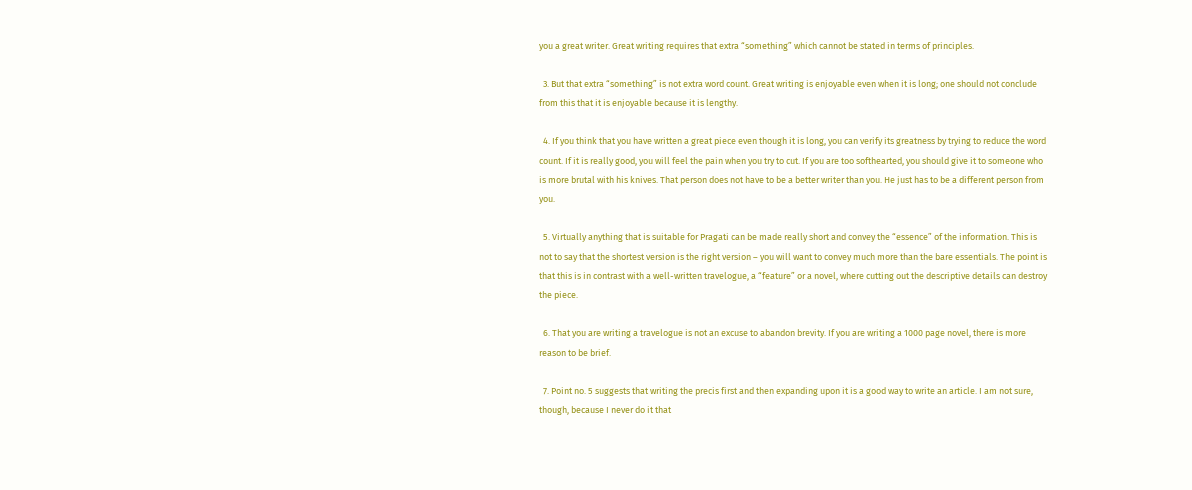you a great writer. Great writing requires that extra “something” which cannot be stated in terms of principles.

  3. But that extra “something” is not extra word count. Great writing is enjoyable even when it is long; one should not conclude from this that it is enjoyable because it is lengthy.

  4. If you think that you have written a great piece even though it is long, you can verify its greatness by trying to reduce the word count. If it is really good, you will feel the pain when you try to cut. If you are too softhearted, you should give it to someone who is more brutal with his knives. That person does not have to be a better writer than you. He just has to be a different person from you.

  5. Virtually anything that is suitable for Pragati can be made really short and convey the “essence” of the information. This is not to say that the shortest version is the right version – you will want to convey much more than the bare essentials. The point is that this is in contrast with a well-written travelogue, a “feature” or a novel, where cutting out the descriptive details can destroy the piece.

  6. That you are writing a travelogue is not an excuse to abandon brevity. If you are writing a 1000 page novel, there is more reason to be brief.

  7. Point no. 5 suggests that writing the precis first and then expanding upon it is a good way to write an article. I am not sure, though, because I never do it that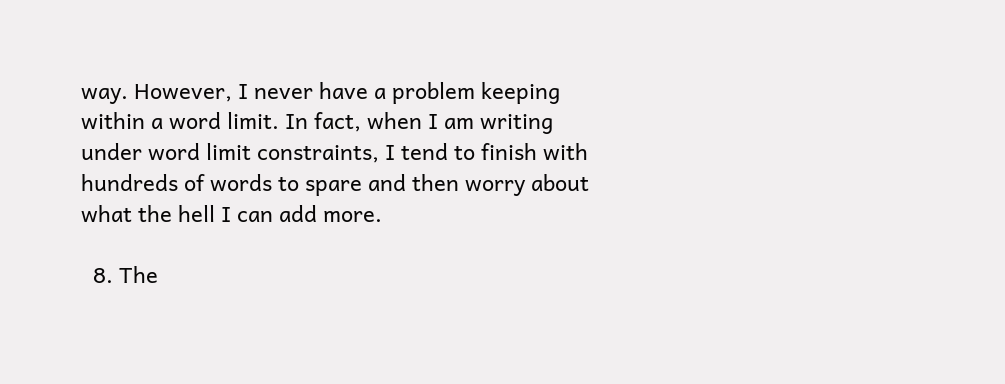way. However, I never have a problem keeping within a word limit. In fact, when I am writing under word limit constraints, I tend to finish with hundreds of words to spare and then worry about what the hell I can add more.

  8. The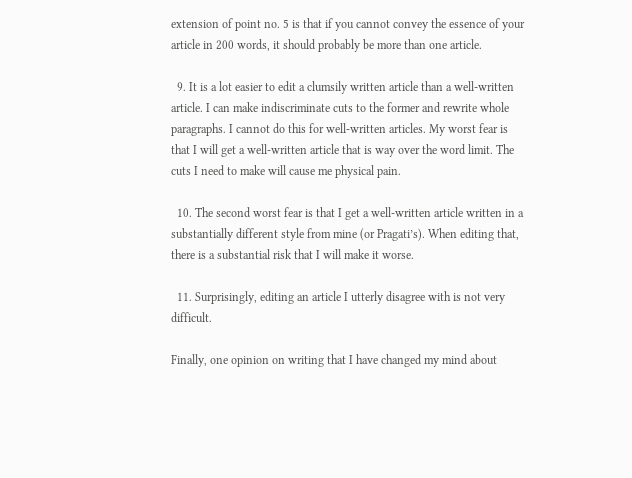extension of point no. 5 is that if you cannot convey the essence of your article in 200 words, it should probably be more than one article.

  9. It is a lot easier to edit a clumsily written article than a well-written article. I can make indiscriminate cuts to the former and rewrite whole paragraphs. I cannot do this for well-written articles. My worst fear is that I will get a well-written article that is way over the word limit. The cuts I need to make will cause me physical pain.

  10. The second worst fear is that I get a well-written article written in a substantially different style from mine (or Pragati’s). When editing that, there is a substantial risk that I will make it worse.

  11. Surprisingly, editing an article I utterly disagree with is not very difficult.

Finally, one opinion on writing that I have changed my mind about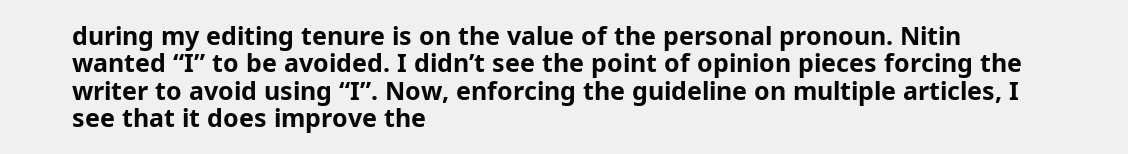during my editing tenure is on the value of the personal pronoun. Nitin wanted “I” to be avoided. I didn’t see the point of opinion pieces forcing the writer to avoid using “I”. Now, enforcing the guideline on multiple articles, I see that it does improve the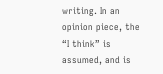writing. In an opinion piece, the “I think” is assumed, and is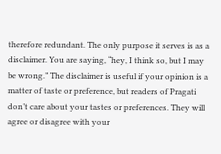therefore redundant. The only purpose it serves is as a disclaimer. You are saying, “hey, I think so, but I may be wrong.” The disclaimer is useful if your opinion is a matter of taste or preference, but readers of Pragati don’t care about your tastes or preferences. They will agree or disagree with your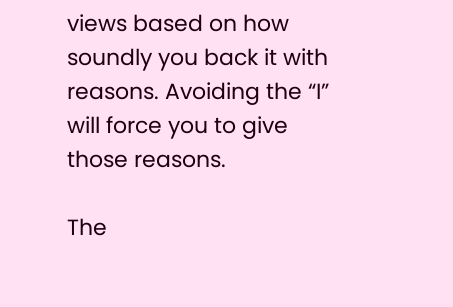views based on how soundly you back it with reasons. Avoiding the “I” will force you to give those reasons.

The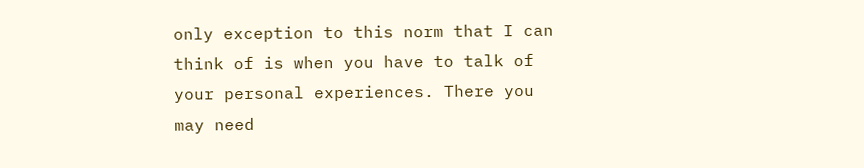only exception to this norm that I can think of is when you have to talk of your personal experiences. There you may need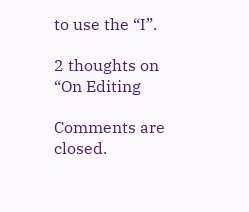to use the “I”.

2 thoughts on “On Editing

Comments are closed.